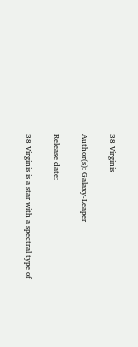38 Virginis

Author(s): Galaxy-Leaper

Release date:

38 Virginis is a star with a spectral type of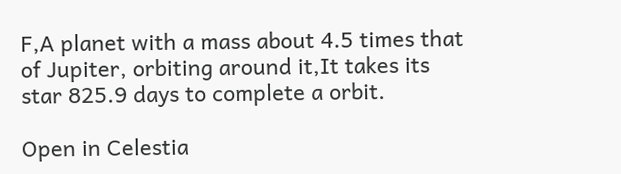F,A planet with a mass about 4.5 times that of Jupiter, orbiting around it,It takes its star 825.9 days to complete a orbit.

Open in Celestia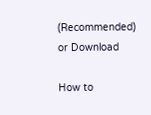(Recommended) or Download

How to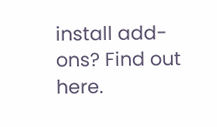install add-ons? Find out here.